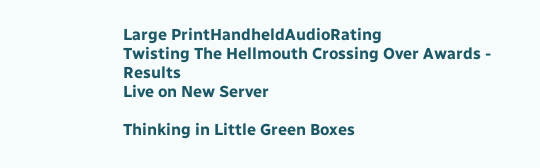Large PrintHandheldAudioRating
Twisting The Hellmouth Crossing Over Awards - Results
Live on New Server

Thinking in Little Green Boxes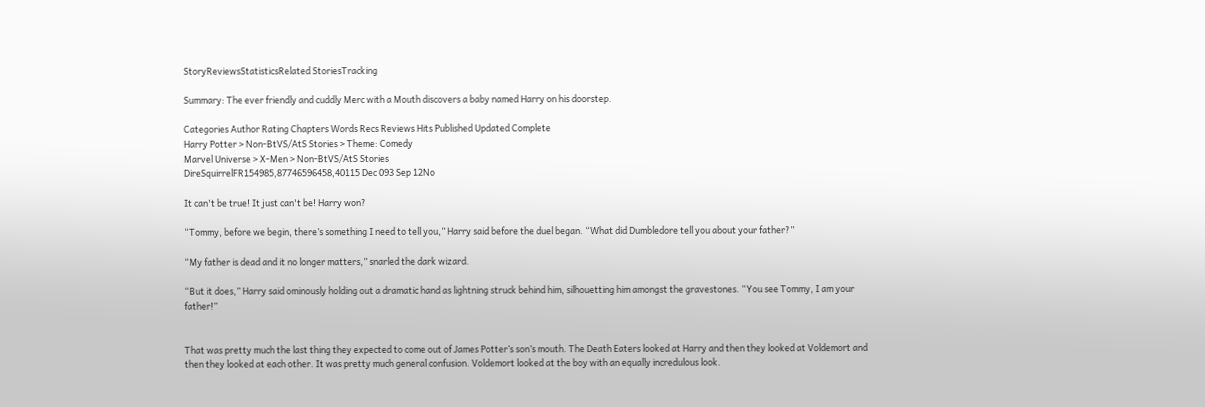StoryReviewsStatisticsRelated StoriesTracking

Summary: The ever friendly and cuddly Merc with a Mouth discovers a baby named Harry on his doorstep.

Categories Author Rating Chapters Words Recs Reviews Hits Published Updated Complete
Harry Potter > Non-BtVS/AtS Stories > Theme: Comedy
Marvel Universe > X-Men > Non-BtVS/AtS Stories
DireSquirrelFR154985,87746596458,40115 Dec 093 Sep 12No

It can't be true! It just can't be! Harry won?

“Tommy, before we begin, there’s something I need to tell you,” Harry said before the duel began. “What did Dumbledore tell you about your father?”

“My father is dead and it no longer matters,” snarled the dark wizard.

“But it does,” Harry said ominously holding out a dramatic hand as lightning struck behind him, silhouetting him amongst the gravestones. “You see Tommy, I am your father!”


That was pretty much the last thing they expected to come out of James Potter’s son’s mouth. The Death Eaters looked at Harry and then they looked at Voldemort and then they looked at each other. It was pretty much general confusion. Voldemort looked at the boy with an equally incredulous look.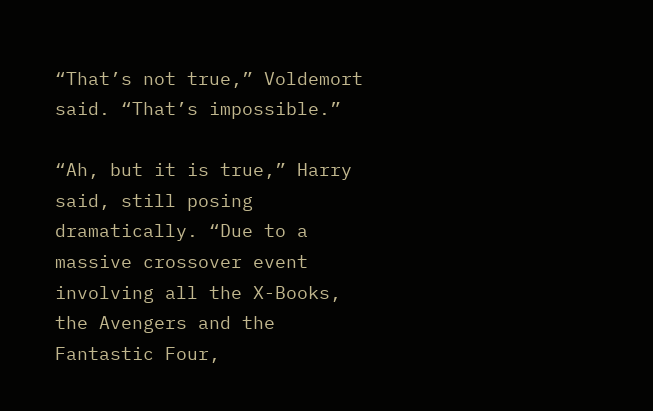“That’s not true,” Voldemort said. “That’s impossible.”

“Ah, but it is true,” Harry said, still posing dramatically. “Due to a massive crossover event involving all the X-Books, the Avengers and the Fantastic Four,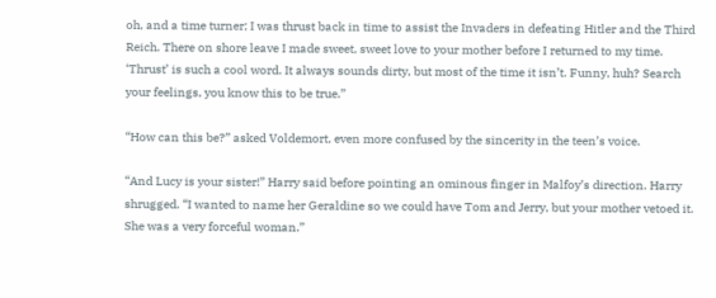oh, and a time turner; I was thrust back in time to assist the Invaders in defeating Hitler and the Third Reich. There on shore leave I made sweet, sweet love to your mother before I returned to my time. ‘Thrust’ is such a cool word. It always sounds dirty, but most of the time it isn’t. Funny, huh? Search your feelings, you know this to be true.”

“How can this be?” asked Voldemort, even more confused by the sincerity in the teen’s voice.

“And Lucy is your sister!” Harry said before pointing an ominous finger in Malfoy’s direction. Harry shrugged. “I wanted to name her Geraldine so we could have Tom and Jerry, but your mother vetoed it. She was a very forceful woman.”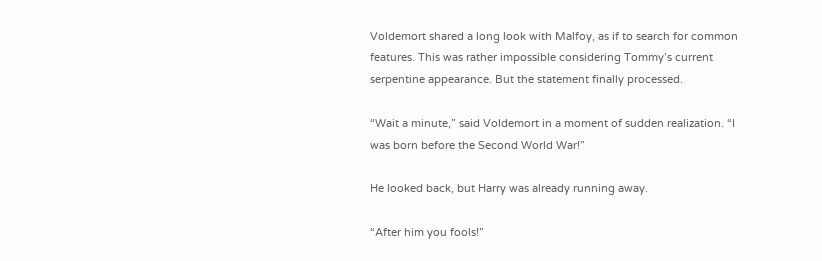Voldemort shared a long look with Malfoy, as if to search for common features. This was rather impossible considering Tommy’s current serpentine appearance. But the statement finally processed.

“Wait a minute,” said Voldemort in a moment of sudden realization. “I was born before the Second World War!”

He looked back, but Harry was already running away.

“After him you fools!”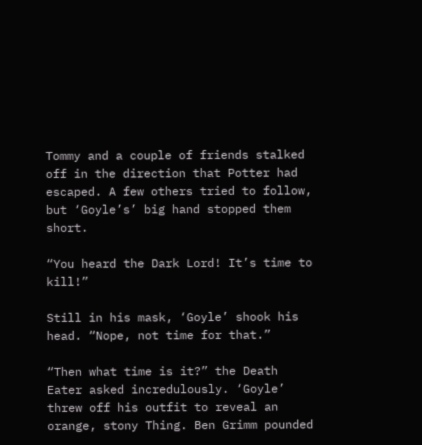Tommy and a couple of friends stalked off in the direction that Potter had escaped. A few others tried to follow, but ‘Goyle’s’ big hand stopped them short.

“You heard the Dark Lord! It’s time to kill!”

Still in his mask, ‘Goyle’ shook his head. “Nope, not time for that.”

“Then what time is it?” the Death Eater asked incredulously. ‘Goyle’ threw off his outfit to reveal an orange, stony Thing. Ben Grimm pounded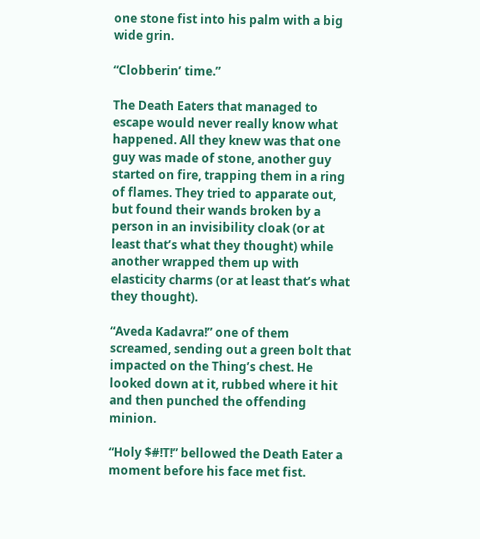one stone fist into his palm with a big wide grin.

“Clobberin’ time.”

The Death Eaters that managed to escape would never really know what happened. All they knew was that one guy was made of stone, another guy started on fire, trapping them in a ring of flames. They tried to apparate out, but found their wands broken by a person in an invisibility cloak (or at least that’s what they thought) while another wrapped them up with elasticity charms (or at least that’s what they thought).

“Aveda Kadavra!” one of them screamed, sending out a green bolt that impacted on the Thing’s chest. He looked down at it, rubbed where it hit and then punched the offending minion.

“Holy $#!T!” bellowed the Death Eater a moment before his face met fist.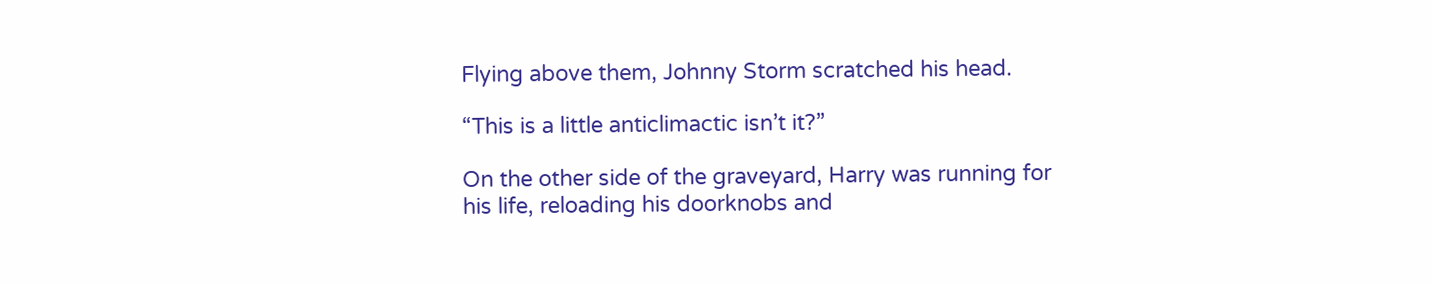Flying above them, Johnny Storm scratched his head.

“This is a little anticlimactic isn’t it?”

On the other side of the graveyard, Harry was running for his life, reloading his doorknobs and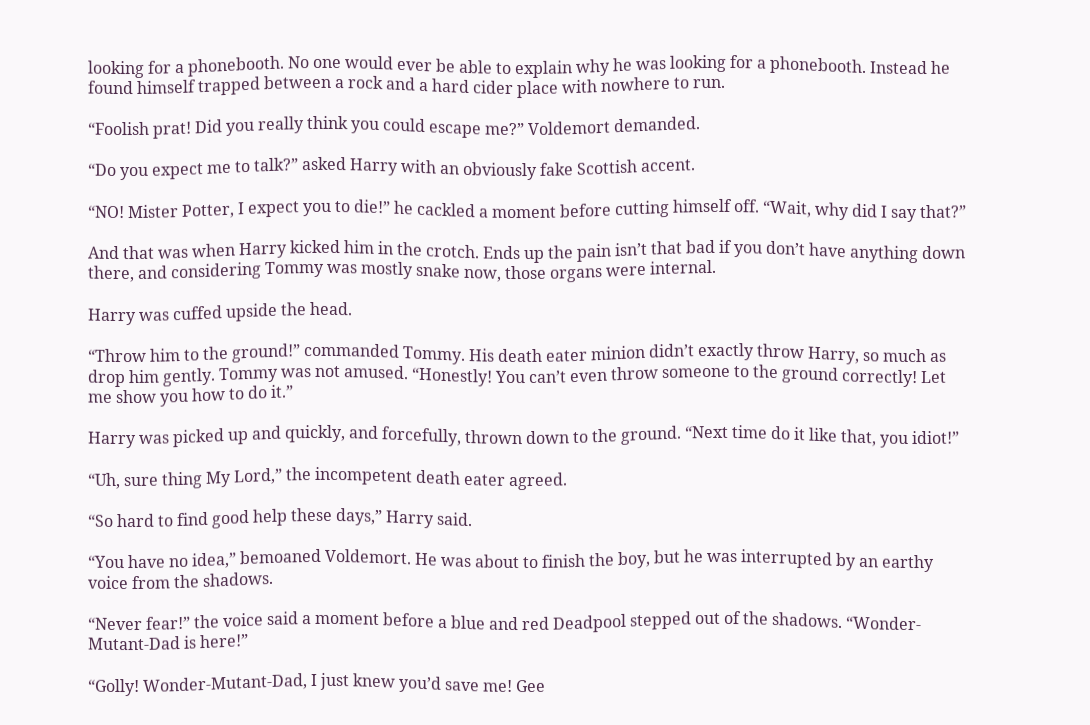looking for a phonebooth. No one would ever be able to explain why he was looking for a phonebooth. Instead he found himself trapped between a rock and a hard cider place with nowhere to run.

“Foolish prat! Did you really think you could escape me?” Voldemort demanded.

“Do you expect me to talk?” asked Harry with an obviously fake Scottish accent.

“NO! Mister Potter, I expect you to die!” he cackled a moment before cutting himself off. “Wait, why did I say that?”

And that was when Harry kicked him in the crotch. Ends up the pain isn’t that bad if you don’t have anything down there, and considering Tommy was mostly snake now, those organs were internal.

Harry was cuffed upside the head.

“Throw him to the ground!” commanded Tommy. His death eater minion didn’t exactly throw Harry, so much as drop him gently. Tommy was not amused. “Honestly! You can’t even throw someone to the ground correctly! Let me show you how to do it.”

Harry was picked up and quickly, and forcefully, thrown down to the ground. “Next time do it like that, you idiot!”

“Uh, sure thing My Lord,” the incompetent death eater agreed.

“So hard to find good help these days,” Harry said.

“You have no idea,” bemoaned Voldemort. He was about to finish the boy, but he was interrupted by an earthy voice from the shadows.

“Never fear!” the voice said a moment before a blue and red Deadpool stepped out of the shadows. “Wonder-Mutant-Dad is here!”

“Golly! Wonder-Mutant-Dad, I just knew you’d save me! Gee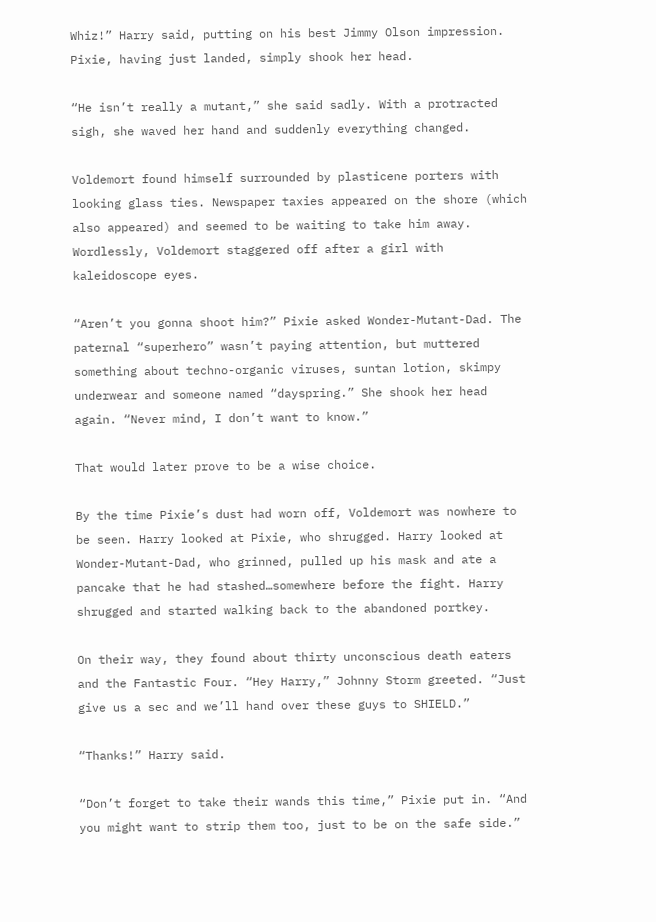Whiz!” Harry said, putting on his best Jimmy Olson impression. Pixie, having just landed, simply shook her head.

“He isn’t really a mutant,” she said sadly. With a protracted sigh, she waved her hand and suddenly everything changed.

Voldemort found himself surrounded by plasticene porters with looking glass ties. Newspaper taxies appeared on the shore (which also appeared) and seemed to be waiting to take him away. Wordlessly, Voldemort staggered off after a girl with kaleidoscope eyes.

“Aren’t you gonna shoot him?” Pixie asked Wonder-Mutant-Dad. The paternal “superhero” wasn’t paying attention, but muttered something about techno-organic viruses, suntan lotion, skimpy underwear and someone named “dayspring.” She shook her head again. “Never mind, I don’t want to know.”

That would later prove to be a wise choice.

By the time Pixie’s dust had worn off, Voldemort was nowhere to be seen. Harry looked at Pixie, who shrugged. Harry looked at Wonder-Mutant-Dad, who grinned, pulled up his mask and ate a pancake that he had stashed…somewhere before the fight. Harry shrugged and started walking back to the abandoned portkey.

On their way, they found about thirty unconscious death eaters and the Fantastic Four. “Hey Harry,” Johnny Storm greeted. “Just give us a sec and we’ll hand over these guys to SHIELD.”

“Thanks!” Harry said.

“Don’t forget to take their wands this time,” Pixie put in. “And you might want to strip them too, just to be on the safe side.”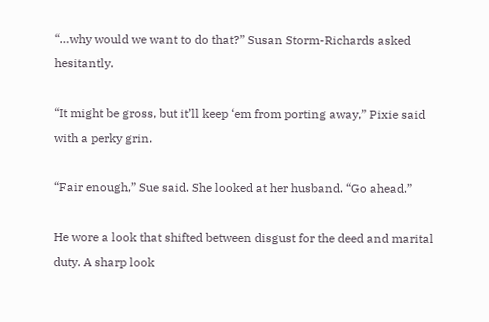“…why would we want to do that?” Susan Storm-Richards asked hesitantly.

“It might be gross, but it’ll keep ‘em from porting away,” Pixie said with a perky grin.

“Fair enough,” Sue said. She looked at her husband. “Go ahead.”

He wore a look that shifted between disgust for the deed and marital duty. A sharp look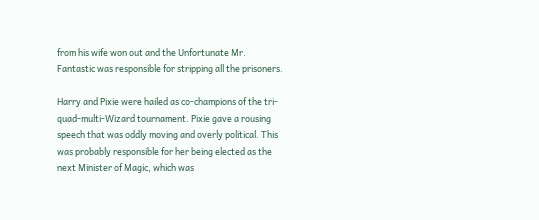from his wife won out and the Unfortunate Mr. Fantastic was responsible for stripping all the prisoners.

Harry and Pixie were hailed as co-champions of the tri-quad-multi-Wizard tournament. Pixie gave a rousing speech that was oddly moving and overly political. This was probably responsible for her being elected as the next Minister of Magic, which was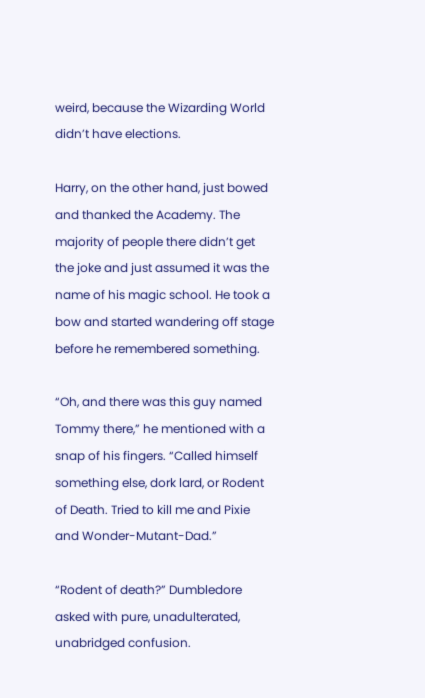weird, because the Wizarding World didn’t have elections.

Harry, on the other hand, just bowed and thanked the Academy. The majority of people there didn’t get the joke and just assumed it was the name of his magic school. He took a bow and started wandering off stage before he remembered something.

“Oh, and there was this guy named Tommy there,” he mentioned with a snap of his fingers. “Called himself something else, dork lard, or Rodent of Death. Tried to kill me and Pixie and Wonder-Mutant-Dad.”

“Rodent of death?” Dumbledore asked with pure, unadulterated, unabridged confusion.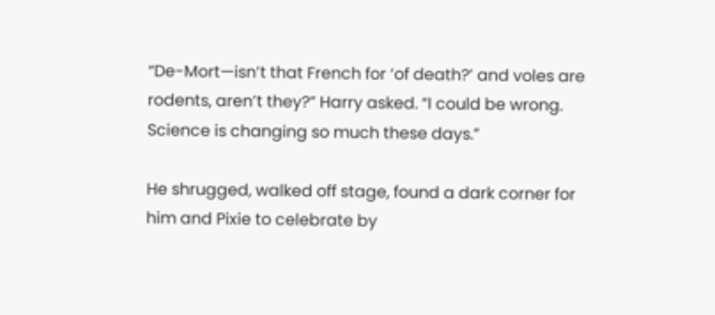“De-Mort—isn’t that French for ‘of death?’ and voles are rodents, aren’t they?” Harry asked. “I could be wrong. Science is changing so much these days.”

He shrugged, walked off stage, found a dark corner for him and Pixie to celebrate by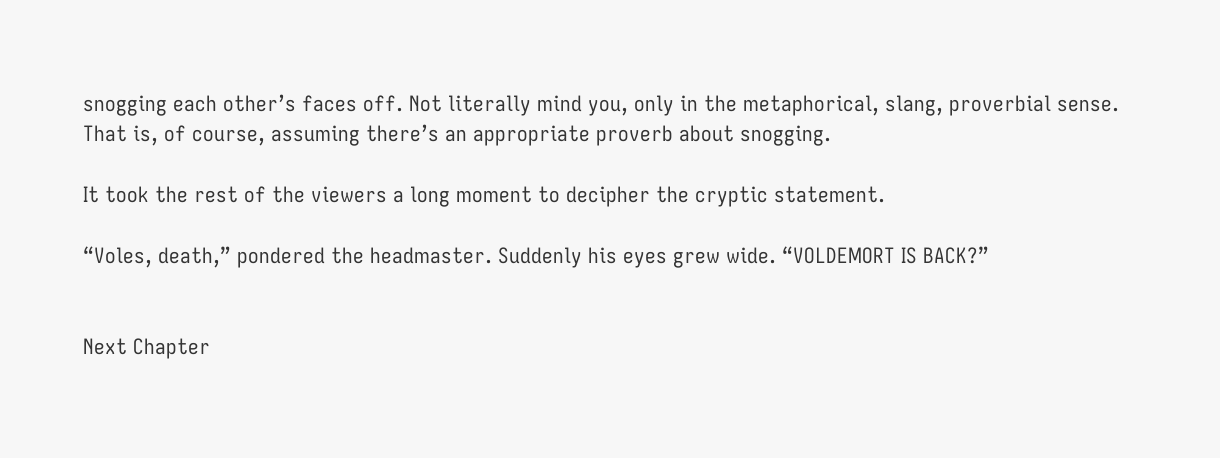snogging each other’s faces off. Not literally mind you, only in the metaphorical, slang, proverbial sense. That is, of course, assuming there’s an appropriate proverb about snogging.

It took the rest of the viewers a long moment to decipher the cryptic statement.

“Voles, death,” pondered the headmaster. Suddenly his eyes grew wide. “VOLDEMORT IS BACK?”


Next Chapter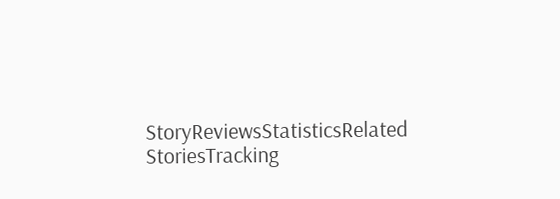StoryReviewsStatisticsRelated StoriesTracking